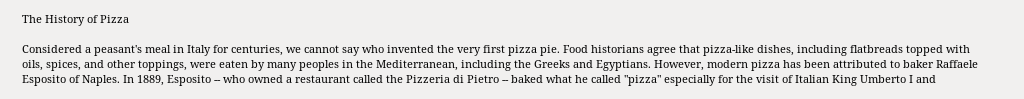The History of Pizza

Considered a peasant's meal in Italy for centuries, we cannot say who invented the very first pizza pie. Food historians agree that pizza-like dishes, including flatbreads topped with oils, spices, and other toppings, were eaten by many peoples in the Mediterranean, including the Greeks and Egyptians. However, modern pizza has been attributed to baker Raffaele Esposito of Naples. In 1889, Esposito -- who owned a restaurant called the Pizzeria di Pietro -- baked what he called "pizza" especially for the visit of Italian King Umberto I and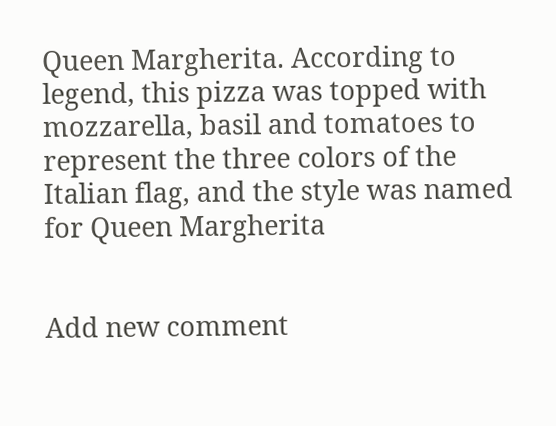Queen Margherita. According to legend, this pizza was topped with mozzarella, basil and tomatoes to represent the three colors of the Italian flag, and the style was named for Queen Margherita


Add new comment